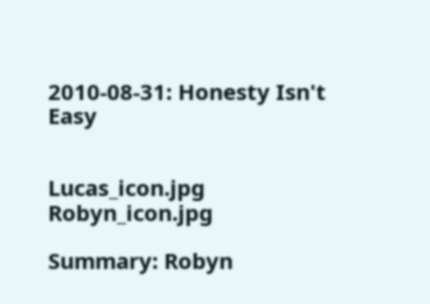2010-08-31: Honesty Isn't Easy


Lucas_icon.jpg Robyn_icon.jpg

Summary: Robyn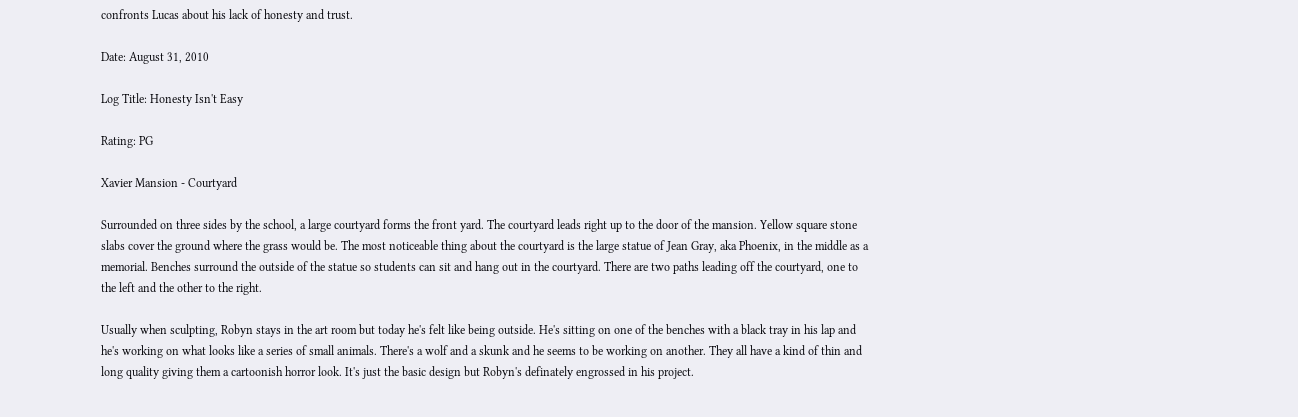confronts Lucas about his lack of honesty and trust.

Date: August 31, 2010

Log Title: Honesty Isn't Easy

Rating: PG

Xavier Mansion - Courtyard

Surrounded on three sides by the school, a large courtyard forms the front yard. The courtyard leads right up to the door of the mansion. Yellow square stone slabs cover the ground where the grass would be. The most noticeable thing about the courtyard is the large statue of Jean Gray, aka Phoenix, in the middle as a memorial. Benches surround the outside of the statue so students can sit and hang out in the courtyard. There are two paths leading off the courtyard, one to the left and the other to the right.

Usually when sculpting, Robyn stays in the art room but today he's felt like being outside. He's sitting on one of the benches with a black tray in his lap and he's working on what looks like a series of small animals. There's a wolf and a skunk and he seems to be working on another. They all have a kind of thin and long quality giving them a cartoonish horror look. It's just the basic design but Robyn's definately engrossed in his project.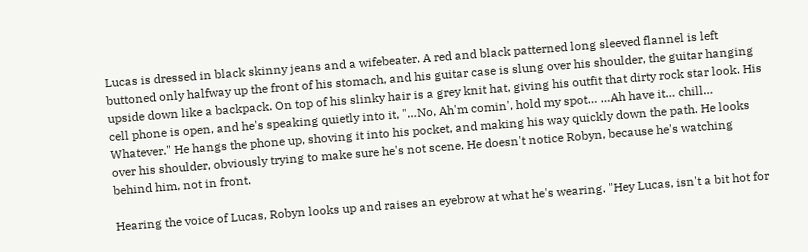Lucas is dressed in black skinny jeans and a wifebeater. A red and black patterned long sleeved flannel is left buttoned only halfway up the front of his stomach, and his guitar case is slung over his shoulder, the guitar hanging upside down like a backpack. On top of his slinky hair is a grey knit hat, giving his outfit that dirty rock star look. His cell phone is open, and he's speaking quietly into it, "…No, Ah'm comin', hold my spot… …Ah have it… chill… Whatever." He hangs the phone up, shoving it into his pocket, and making his way quickly down the path. He looks over his shoulder, obviously trying to make sure he's not scene. He doesn't notice Robyn, because he's watching behind him, not in front.

Hearing the voice of Lucas, Robyn looks up and raises an eyebrow at what he's wearing. "Hey Lucas, isn't a bit hot for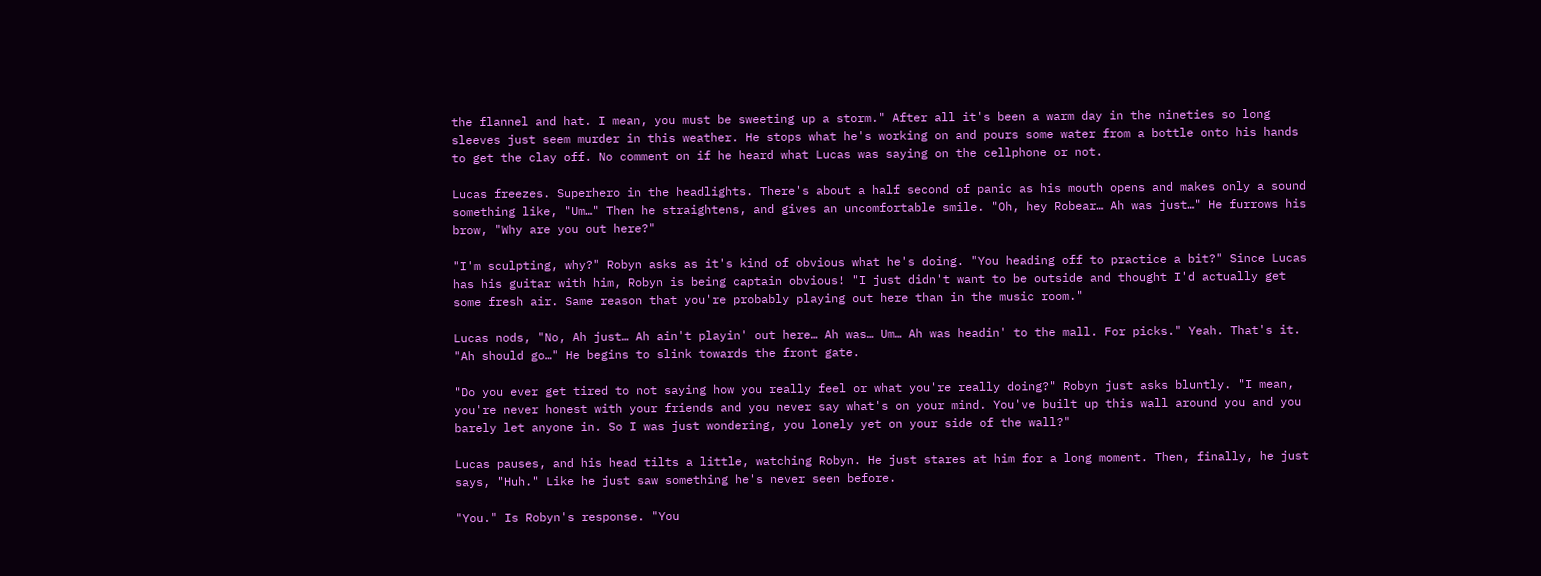the flannel and hat. I mean, you must be sweeting up a storm." After all it's been a warm day in the nineties so long sleeves just seem murder in this weather. He stops what he's working on and pours some water from a bottle onto his hands to get the clay off. No comment on if he heard what Lucas was saying on the cellphone or not.

Lucas freezes. Superhero in the headlights. There's about a half second of panic as his mouth opens and makes only a sound something like, "Um…" Then he straightens, and gives an uncomfortable smile. "Oh, hey Robear… Ah was just…" He furrows his brow, "Why are you out here?"

"I'm sculpting, why?" Robyn asks as it's kind of obvious what he's doing. "You heading off to practice a bit?" Since Lucas has his guitar with him, Robyn is being captain obvious! "I just didn't want to be outside and thought I'd actually get some fresh air. Same reason that you're probably playing out here than in the music room."

Lucas nods, "No, Ah just… Ah ain't playin' out here… Ah was… Um… Ah was headin' to the mall. For picks." Yeah. That's it. "Ah should go…" He begins to slink towards the front gate.

"Do you ever get tired to not saying how you really feel or what you're really doing?" Robyn just asks bluntly. "I mean, you're never honest with your friends and you never say what's on your mind. You've built up this wall around you and you barely let anyone in. So I was just wondering, you lonely yet on your side of the wall?"

Lucas pauses, and his head tilts a little, watching Robyn. He just stares at him for a long moment. Then, finally, he just says, "Huh." Like he just saw something he's never seen before.

"You." Is Robyn's response. "You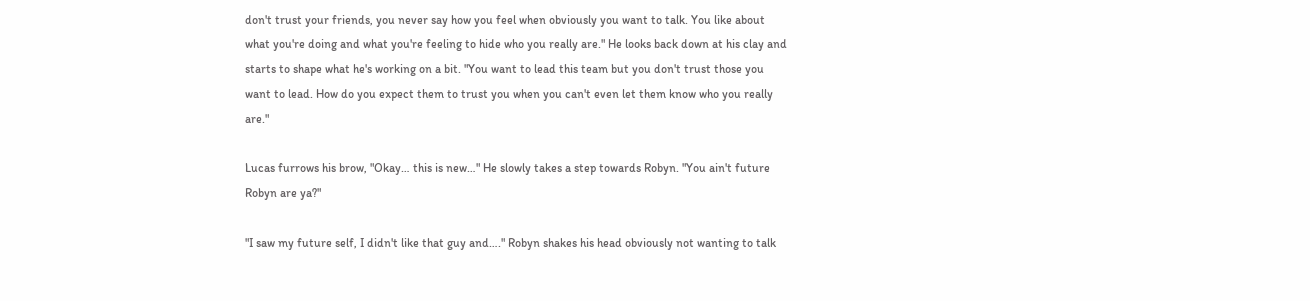don't trust your friends, you never say how you feel when obviously you want to talk. You like about what you're doing and what you're feeling to hide who you really are." He looks back down at his clay and starts to shape what he's working on a bit. "You want to lead this team but you don't trust those you want to lead. How do you expect them to trust you when you can't even let them know who you really are."

Lucas furrows his brow, "Okay… this is new…" He slowly takes a step towards Robyn. "You ain't future Robyn are ya?"

"I saw my future self, I didn't like that guy and…." Robyn shakes his head obviously not wanting to talk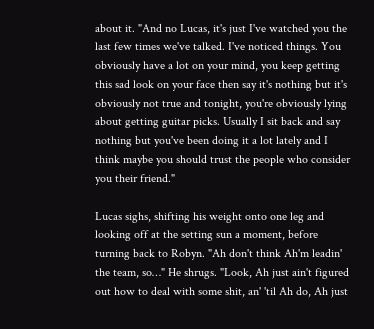about it. "And no Lucas, it's just I've watched you the last few times we've talked. I've noticed things. You obviously have a lot on your mind, you keep getting this sad look on your face then say it's nothing but it's obviously not true and tonight, you're obviously lying about getting guitar picks. Usually I sit back and say nothing but you've been doing it a lot lately and I think maybe you should trust the people who consider you their friend."

Lucas sighs, shifting his weight onto one leg and looking off at the setting sun a moment, before turning back to Robyn. "Ah don't think Ah'm leadin' the team, so…" He shrugs. "Look, Ah just ain't figured out how to deal with some shit, an' 'til Ah do, Ah just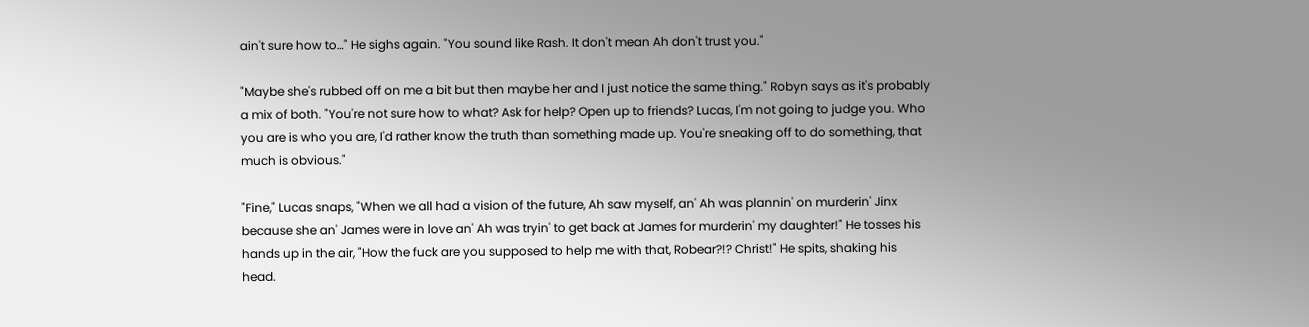ain't sure how to…" He sighs again. "You sound like Rash. It don't mean Ah don't trust you."

"Maybe she's rubbed off on me a bit but then maybe her and I just notice the same thing." Robyn says as it's probably a mix of both. "You're not sure how to what? Ask for help? Open up to friends? Lucas, I'm not going to judge you. Who you are is who you are, I'd rather know the truth than something made up. You're sneaking off to do something, that much is obvious."

"Fine," Lucas snaps, "When we all had a vision of the future, Ah saw myself, an' Ah was plannin' on murderin' Jinx because she an' James were in love an' Ah was tryin' to get back at James for murderin' my daughter!" He tosses his hands up in the air, "How the fuck are you supposed to help me with that, Robear?!? Christ!" He spits, shaking his head.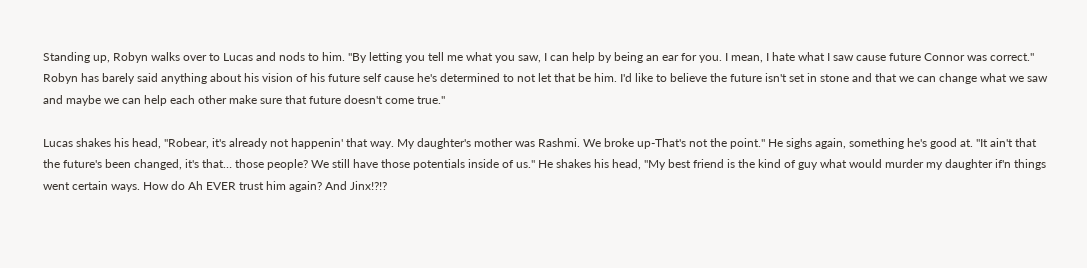Standing up, Robyn walks over to Lucas and nods to him. "By letting you tell me what you saw, I can help by being an ear for you. I mean, I hate what I saw cause future Connor was correct." Robyn has barely said anything about his vision of his future self cause he's determined to not let that be him. I'd like to believe the future isn't set in stone and that we can change what we saw and maybe we can help each other make sure that future doesn't come true."

Lucas shakes his head, "Robear, it's already not happenin' that way. My daughter's mother was Rashmi. We broke up-That's not the point." He sighs again, something he's good at. "It ain't that the future's been changed, it's that… those people? We still have those potentials inside of us." He shakes his head, "My best friend is the kind of guy what would murder my daughter if'n things went certain ways. How do Ah EVER trust him again? And Jinx!?!?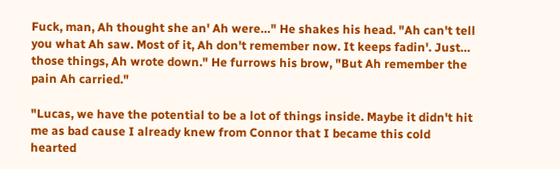Fuck, man, Ah thought she an' Ah were…" He shakes his head. "Ah can't tell you what Ah saw. Most of it, Ah don't remember now. It keeps fadin'. Just… those things, Ah wrote down." He furrows his brow, "But Ah remember the pain Ah carried."

"Lucas, we have the potential to be a lot of things inside. Maybe it didn't hit me as bad cause I already knew from Connor that I became this cold hearted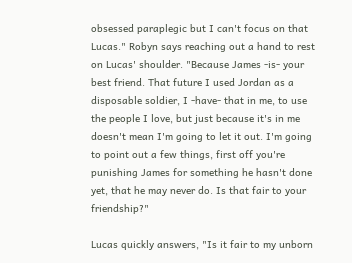obsessed paraplegic but I can't focus on that Lucas." Robyn says reaching out a hand to rest on Lucas' shoulder. "Because James -is- your best friend. That future I used Jordan as a disposable soldier, I -have- that in me, to use the people I love, but just because it's in me doesn't mean I'm going to let it out. I'm going to point out a few things, first off you're punishing James for something he hasn't done yet, that he may never do. Is that fair to your friendship?"

Lucas quickly answers, "Is it fair to my unborn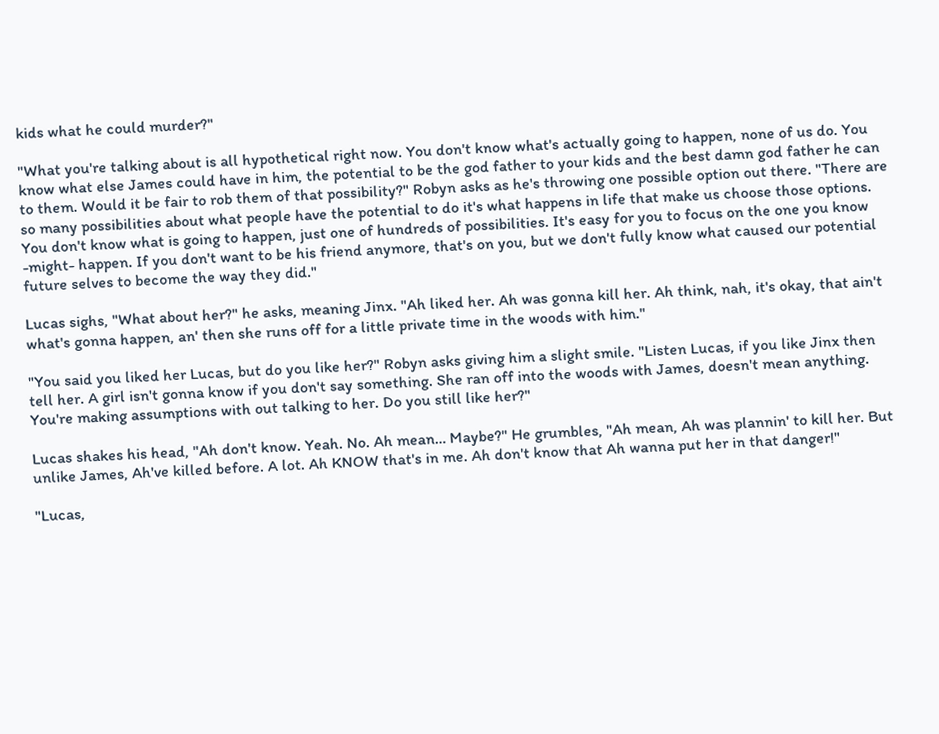kids what he could murder?"

"What you're talking about is all hypothetical right now. You don't know what's actually going to happen, none of us do. You know what else James could have in him, the potential to be the god father to your kids and the best damn god father he can to them. Would it be fair to rob them of that possibility?" Robyn asks as he's throwing one possible option out there. "There are so many possibilities about what people have the potential to do it's what happens in life that make us choose those options. You don't know what is going to happen, just one of hundreds of possibilities. It's easy for you to focus on the one you know -might- happen. If you don't want to be his friend anymore, that's on you, but we don't fully know what caused our potential future selves to become the way they did."

Lucas sighs, "What about her?" he asks, meaning Jinx. "Ah liked her. Ah was gonna kill her. Ah think, nah, it's okay, that ain't what's gonna happen, an' then she runs off for a little private time in the woods with him."

"You said you liked her Lucas, but do you like her?" Robyn asks giving him a slight smile. "Listen Lucas, if you like Jinx then tell her. A girl isn't gonna know if you don't say something. She ran off into the woods with James, doesn't mean anything. You're making assumptions with out talking to her. Do you still like her?"

Lucas shakes his head, "Ah don't know. Yeah. No. Ah mean… Maybe?" He grumbles, "Ah mean, Ah was plannin' to kill her. But unlike James, Ah've killed before. A lot. Ah KNOW that's in me. Ah don't know that Ah wanna put her in that danger!"

"Lucas,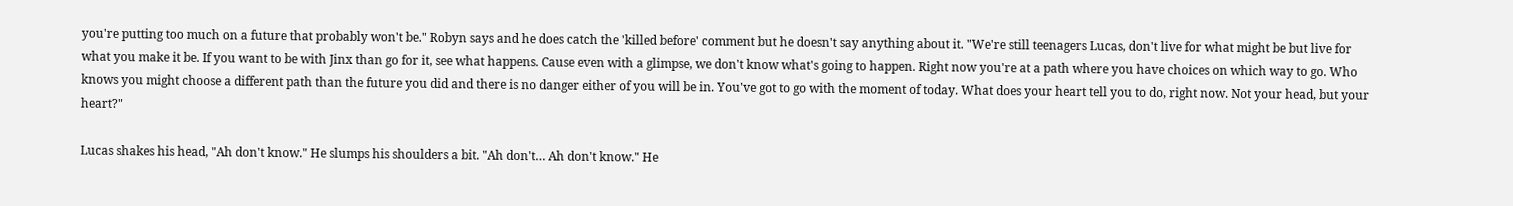you're putting too much on a future that probably won't be." Robyn says and he does catch the 'killed before' comment but he doesn't say anything about it. "We're still teenagers Lucas, don't live for what might be but live for what you make it be. If you want to be with Jinx than go for it, see what happens. Cause even with a glimpse, we don't know what's going to happen. Right now you're at a path where you have choices on which way to go. Who knows you might choose a different path than the future you did and there is no danger either of you will be in. You've got to go with the moment of today. What does your heart tell you to do, right now. Not your head, but your heart?"

Lucas shakes his head, "Ah don't know." He slumps his shoulders a bit. "Ah don't… Ah don't know." He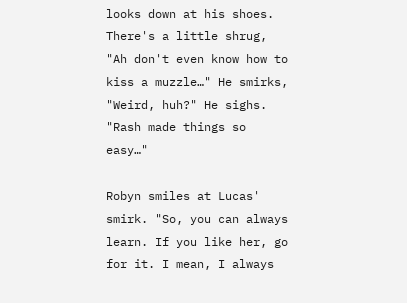looks down at his shoes. There's a little shrug, "Ah don't even know how to kiss a muzzle…" He smirks, "Weird, huh?" He sighs. "Rash made things so easy…"

Robyn smiles at Lucas' smirk. "So, you can always learn. If you like her, go for it. I mean, I always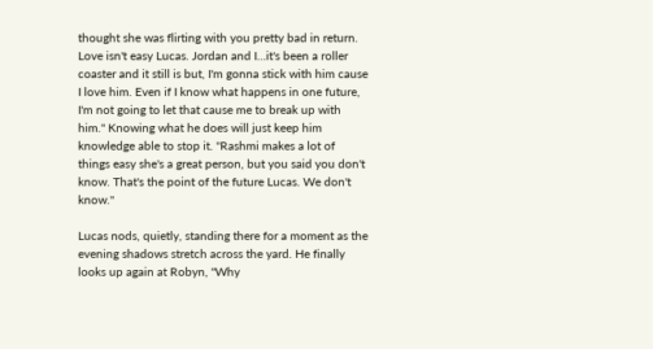thought she was flirting with you pretty bad in return. Love isn't easy Lucas. Jordan and I…it's been a roller coaster and it still is but, I'm gonna stick with him cause I love him. Even if I know what happens in one future, I'm not going to let that cause me to break up with him." Knowing what he does will just keep him knowledge able to stop it. "Rashmi makes a lot of things easy she's a great person, but you said you don't know. That's the point of the future Lucas. We don't know."

Lucas nods, quietly, standing there for a moment as the evening shadows stretch across the yard. He finally looks up again at Robyn, "Why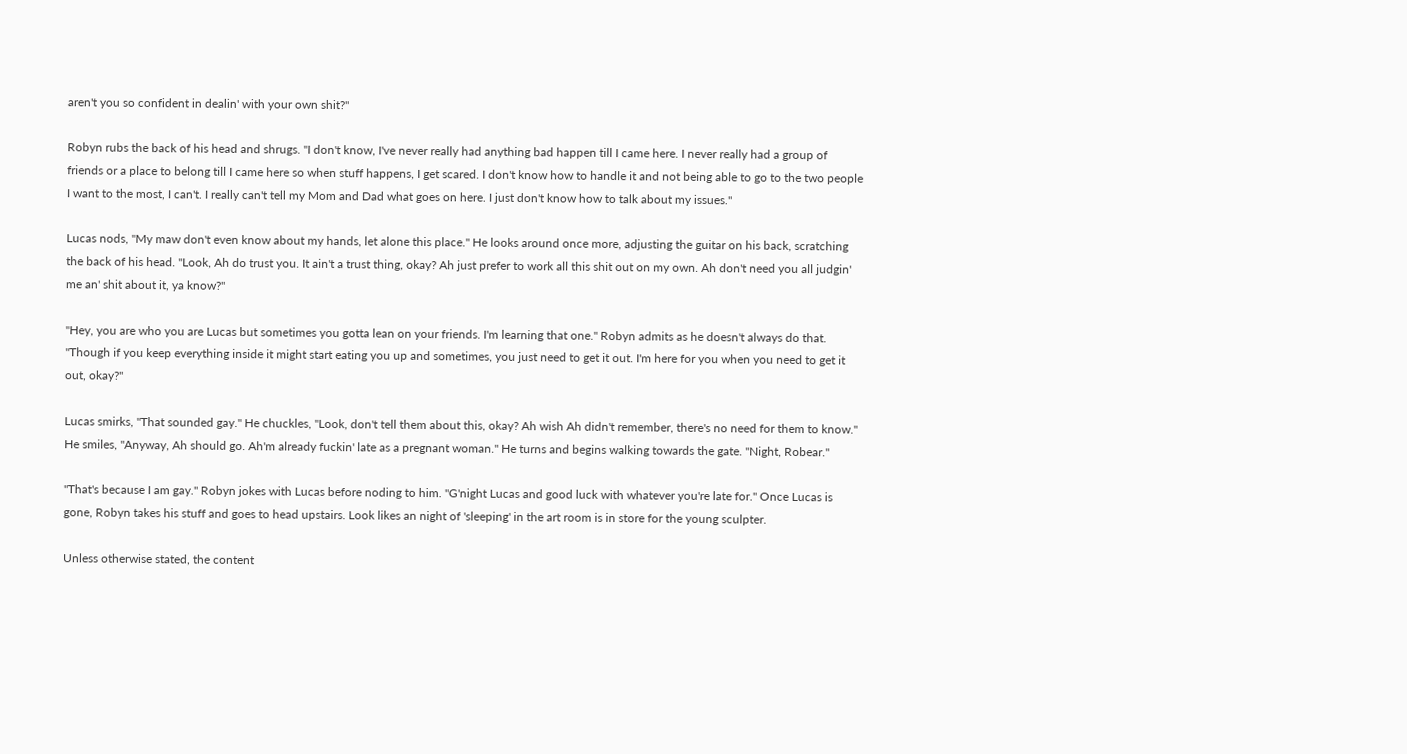aren't you so confident in dealin' with your own shit?"

Robyn rubs the back of his head and shrugs. "I don't know, I've never really had anything bad happen till I came here. I never really had a group of friends or a place to belong till I came here so when stuff happens, I get scared. I don't know how to handle it and not being able to go to the two people I want to the most, I can't. I really can't tell my Mom and Dad what goes on here. I just don't know how to talk about my issues."

Lucas nods, "My maw don't even know about my hands, let alone this place." He looks around once more, adjusting the guitar on his back, scratching the back of his head. "Look, Ah do trust you. It ain't a trust thing, okay? Ah just prefer to work all this shit out on my own. Ah don't need you all judgin' me an' shit about it, ya know?"

"Hey, you are who you are Lucas but sometimes you gotta lean on your friends. I'm learning that one." Robyn admits as he doesn't always do that. "Though if you keep everything inside it might start eating you up and sometimes, you just need to get it out. I'm here for you when you need to get it out, okay?"

Lucas smirks, "That sounded gay." He chuckles, "Look, don't tell them about this, okay? Ah wish Ah didn't remember, there's no need for them to know." He smiles, "Anyway, Ah should go. Ah'm already fuckin' late as a pregnant woman." He turns and begins walking towards the gate. "Night, Robear."

"That's because I am gay." Robyn jokes with Lucas before noding to him. "G'night Lucas and good luck with whatever you're late for." Once Lucas is gone, Robyn takes his stuff and goes to head upstairs. Look likes an night of 'sleeping' in the art room is in store for the young sculpter.

Unless otherwise stated, the content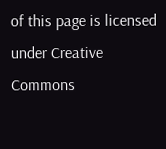of this page is licensed under Creative Commons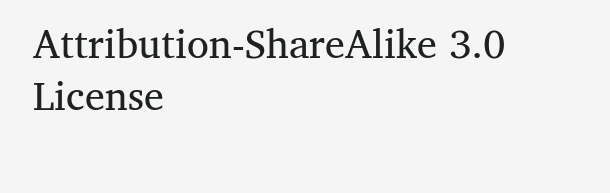Attribution-ShareAlike 3.0 License